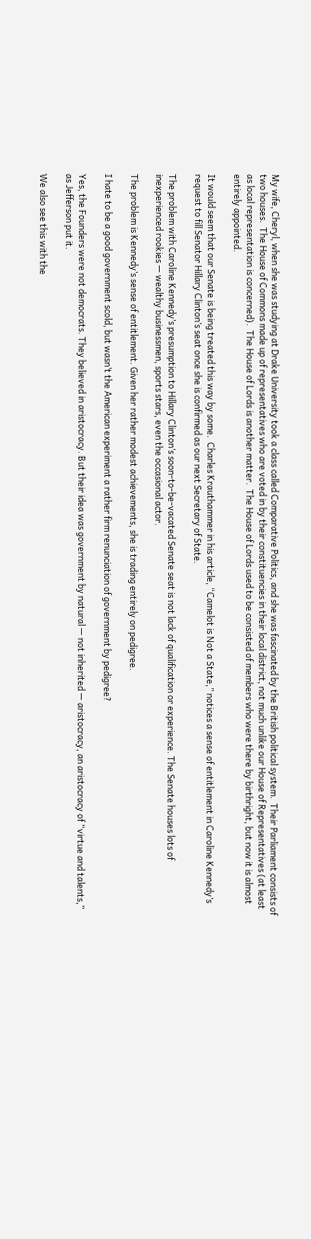My wife, Cheryl, when she was studying at Drake University took a class called Comparative Politics, and she was fascinated by the British political system.  Their Parliament consists of two houses.  The House of Commons made up of representatives who are voted in by their constituencies in their local district, not much unlike our House of Representatives (at least as local representation is concerned).  The House of Lords is another matter.  The House of Lords used to be consisted of members who were there by birthright, but now it is almost entirely appointed.

It would seem that our Senate is being treated this way by some.  Charles Krauthammer in his article, “Camelot is Not a State,” notices a sense of entitlement in Caroline Kennedy’s request to fill Senator Hillary Clinton’s seat once she is confirmed as our next Secretary of State.

The problem with Caroline Kennedy’s presumption to Hillary Clinton’s soon-to-be-vacated Senate seat is not lack of qualification or experience. The Senate houses lots of inexperienced rookies — wealthy businessmen, sports stars, even the occasional actor.

The problem is Kennedy’s sense of entitlement. Given her rather modest achievements, she is trading entirely on pedigree.

I hate to be a good government scold, but wasn’t the American experiment a rather firm renunciation of government by pedigree?

Yes, the Founders were not democrats. They believed in aristocracy. But their idea was government by natural — not inherited — aristocracy, an aristocracy of “virtue and talents,” as Jefferson put it.

We also see this with the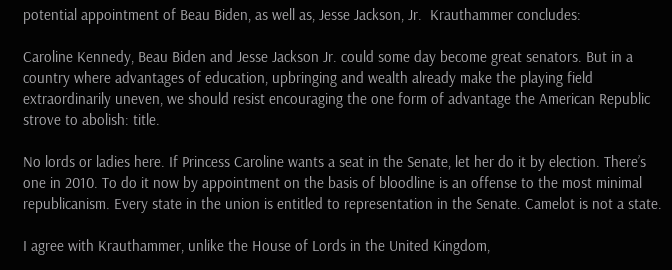potential appointment of Beau Biden, as well as, Jesse Jackson, Jr.  Krauthammer concludes:

Caroline Kennedy, Beau Biden and Jesse Jackson Jr. could some day become great senators. But in a country where advantages of education, upbringing and wealth already make the playing field extraordinarily uneven, we should resist encouraging the one form of advantage the American Republic strove to abolish: title.

No lords or ladies here. If Princess Caroline wants a seat in the Senate, let her do it by election. There’s one in 2010. To do it now by appointment on the basis of bloodline is an offense to the most minimal republicanism. Every state in the union is entitled to representation in the Senate. Camelot is not a state.

I agree with Krauthammer, unlike the House of Lords in the United Kingdom,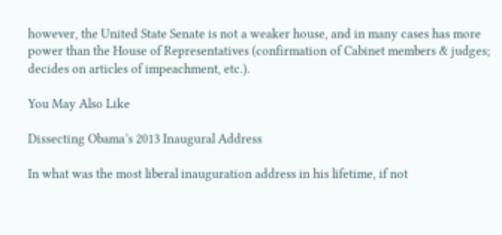however, the United State Senate is not a weaker house, and in many cases has more power than the House of Representatives (confirmation of Cabinet members & judges; decides on articles of impeachment, etc.).

You May Also Like

Dissecting Obama’s 2013 Inaugural Address

In what was the most liberal inauguration address in his lifetime, if not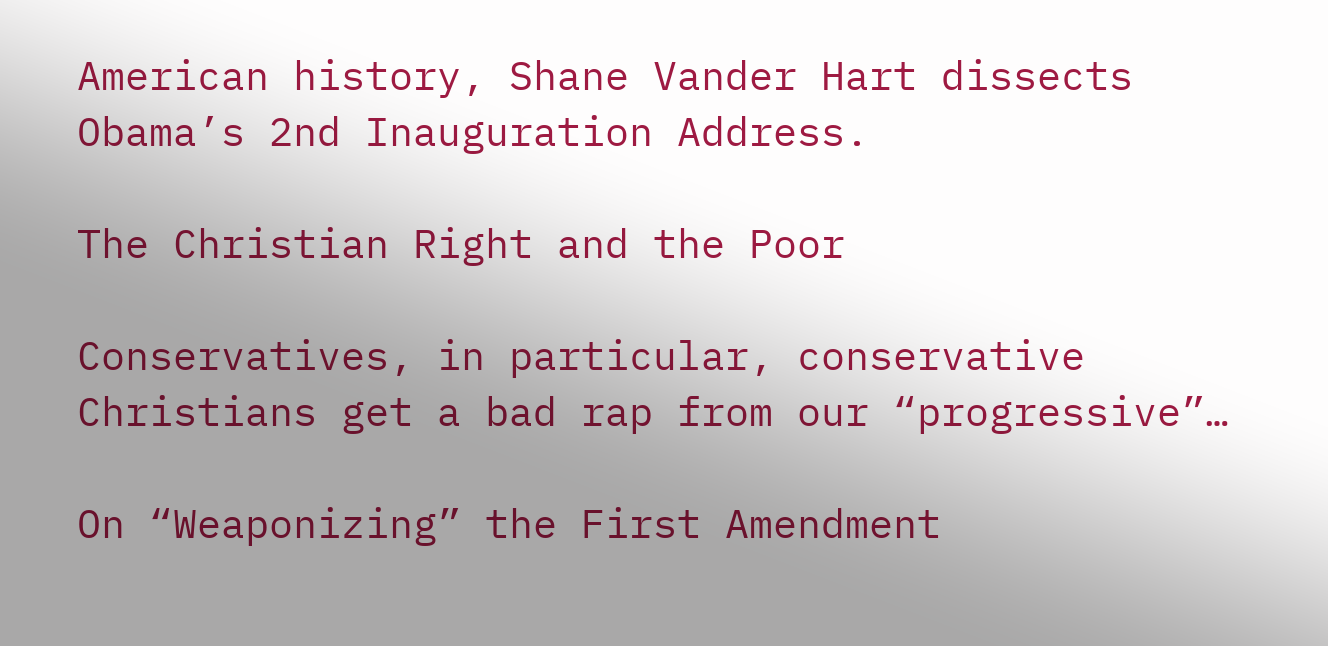American history, Shane Vander Hart dissects Obama’s 2nd Inauguration Address.

The Christian Right and the Poor

Conservatives, in particular, conservative Christians get a bad rap from our “progressive”…

On “Weaponizing” the First Amendment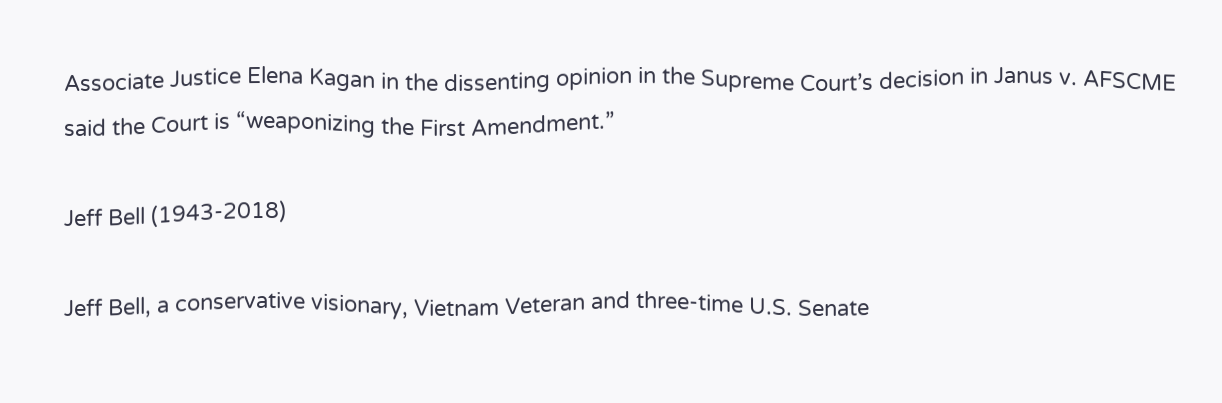Associate Justice Elena Kagan in the dissenting opinion in the Supreme Court’s decision in Janus v. AFSCME said the Court is “weaponizing the First Amendment.”

Jeff Bell (1943-2018)

Jeff Bell, a conservative visionary, Vietnam Veteran and three-time U.S. Senate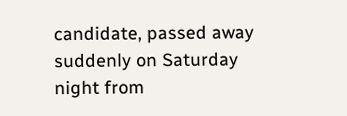candidate, passed away suddenly on Saturday night from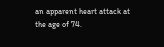an apparent heart attack at the age of 74.